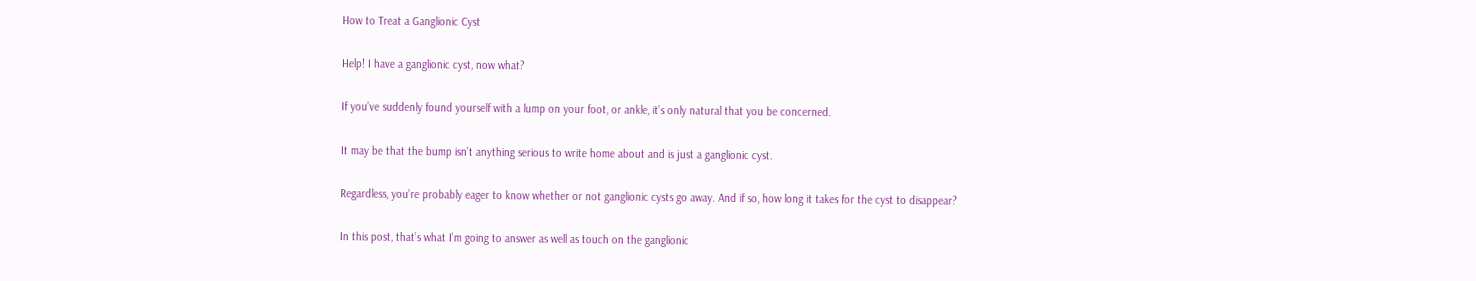How to Treat a Ganglionic Cyst

Help! I have a ganglionic cyst, now what?

If you’ve suddenly found yourself with a lump on your foot, or ankle, it’s only natural that you be concerned.

It may be that the bump isn’t anything serious to write home about and is just a ganglionic cyst.

Regardless, you’re probably eager to know whether or not ganglionic cysts go away. And if so, how long it takes for the cyst to disappear?

In this post, that’s what I’m going to answer as well as touch on the ganglionic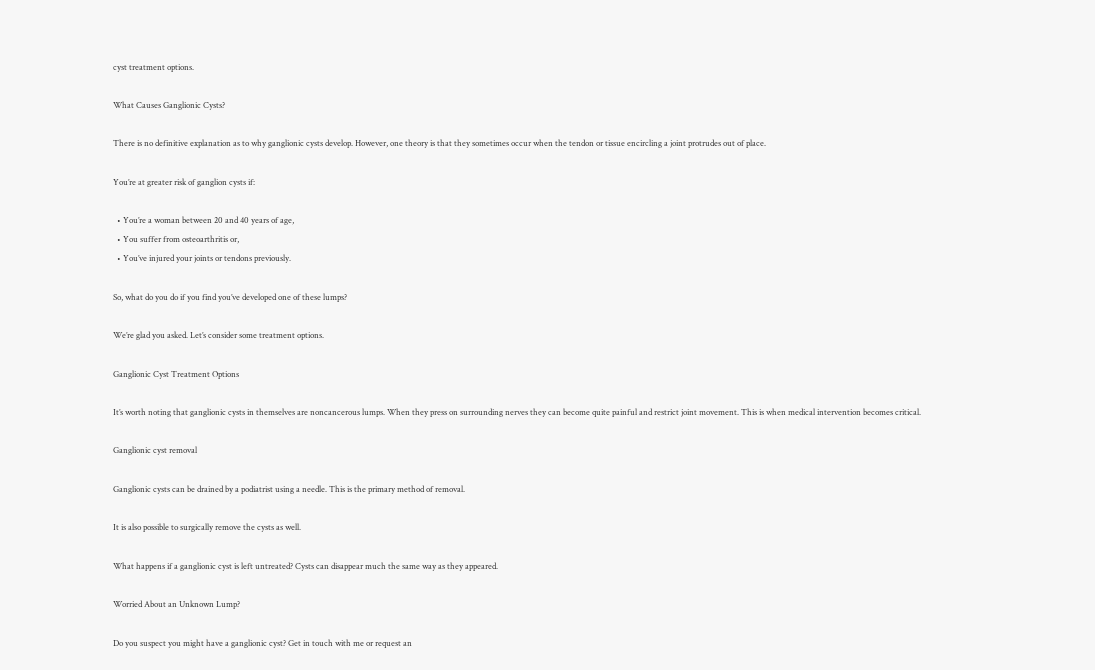cyst treatment options.

What Causes Ganglionic Cysts?

There is no definitive explanation as to why ganglionic cysts develop. However, one theory is that they sometimes occur when the tendon or tissue encircling a joint protrudes out of place.

You’re at greater risk of ganglion cysts if:

  • You’re a woman between 20 and 40 years of age,
  • You suffer from osteoarthritis or,
  • You’ve injured your joints or tendons previously.

So, what do you do if you find you’ve developed one of these lumps?

We’re glad you asked. Let’s consider some treatment options.

Ganglionic Cyst Treatment Options

It’s worth noting that ganglionic cysts in themselves are noncancerous lumps. When they press on surrounding nerves they can become quite painful and restrict joint movement. This is when medical intervention becomes critical.

Ganglionic cyst removal

Ganglionic cysts can be drained by a podiatrist using a needle. This is the primary method of removal.

It is also possible to surgically remove the cysts as well.

What happens if a ganglionic cyst is left untreated? Cysts can disappear much the same way as they appeared.

Worried About an Unknown Lump?

Do you suspect you might have a ganglionic cyst? Get in touch with me or request an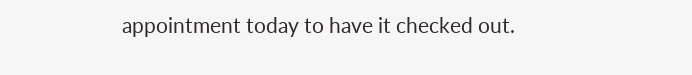appointment today to have it checked out.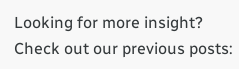Looking for more insight? Check out our previous posts: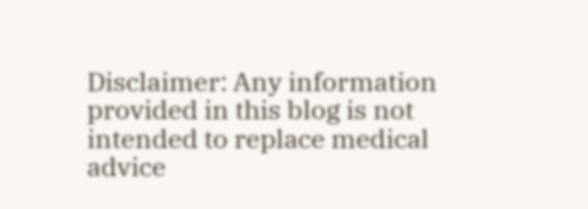Disclaimer: Any information provided in this blog is not intended to replace medical advice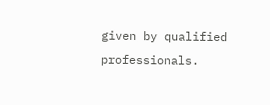given by qualified professionals.